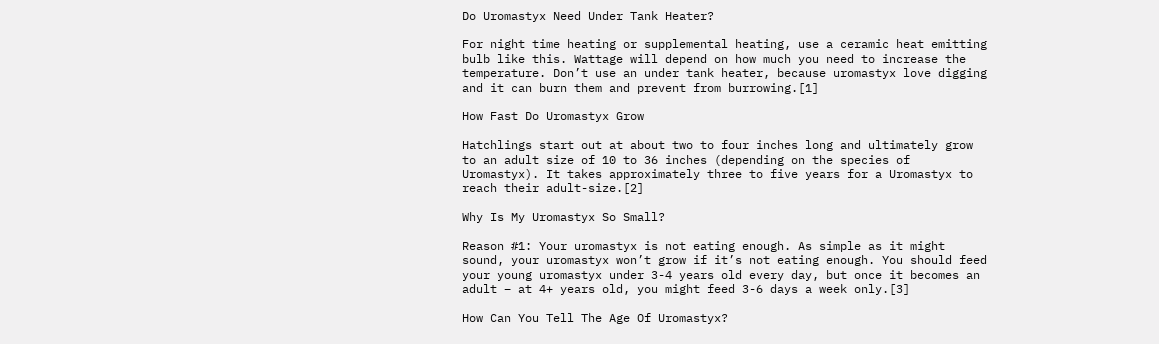Do Uromastyx Need Under Tank Heater?

For night time heating or supplemental heating, use a ceramic heat emitting bulb like this. Wattage will depend on how much you need to increase the temperature. Don’t use an under tank heater, because uromastyx love digging and it can burn them and prevent from burrowing.[1]

How Fast Do Uromastyx Grow

Hatchlings start out at about two to four inches long and ultimately grow to an adult size of 10 to 36 inches (depending on the species of Uromastyx). It takes approximately three to five years for a Uromastyx to reach their adult-size.[2]

Why Is My Uromastyx So Small?

Reason #1: Your uromastyx is not eating enough. As simple as it might sound, your uromastyx won’t grow if it’s not eating enough. You should feed your young uromastyx under 3-4 years old every day, but once it becomes an adult – at 4+ years old, you might feed 3-6 days a week only.[3]

How Can You Tell The Age Of Uromastyx?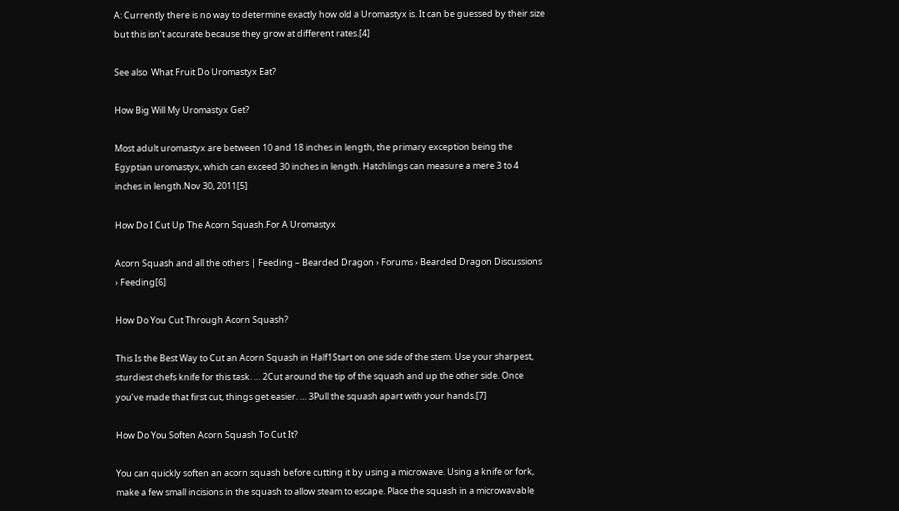A: Currently there is no way to determine exactly how old a Uromastyx is. It can be guessed by their size but this isn’t accurate because they grow at different rates.[4]

See also  What Fruit Do Uromastyx Eat?

How Big Will My Uromastyx Get?

Most adult uromastyx are between 10 and 18 inches in length, the primary exception being the Egyptian uromastyx, which can exceed 30 inches in length. Hatchlings can measure a mere 3 to 4 inches in length.Nov 30, 2011[5]

How Do I Cut Up The Acorn Squash.For A Uromastyx

Acorn Squash and all the others | Feeding – Bearded Dragon › Forums › Bearded Dragon Discussions › Feeding[6]

How Do You Cut Through Acorn Squash?

This Is the Best Way to Cut an Acorn Squash in Half1Start on one side of the stem. Use your sharpest, sturdiest chefs knife for this task. … 2Cut around the tip of the squash and up the other side. Once you’ve made that first cut, things get easier. … 3Pull the squash apart with your hands.[7]

How Do You Soften Acorn Squash To Cut It?

You can quickly soften an acorn squash before cutting it by using a microwave. Using a knife or fork, make a few small incisions in the squash to allow steam to escape. Place the squash in a microwavable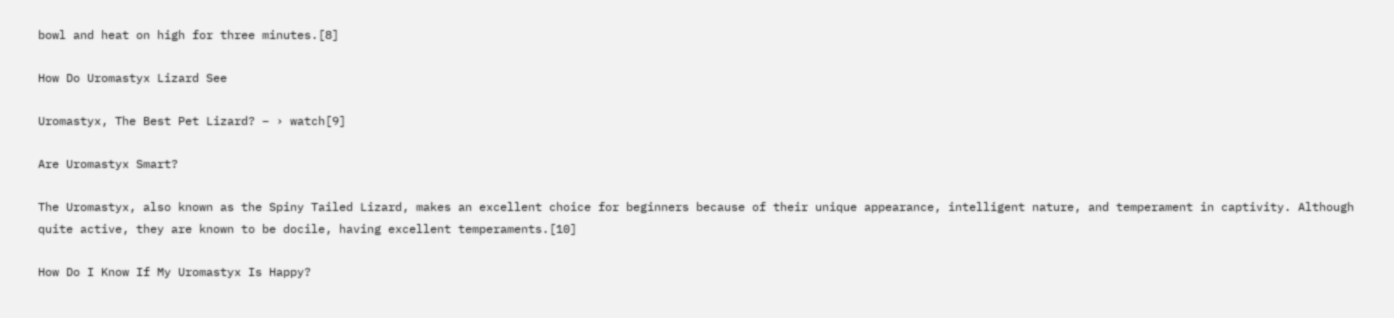bowl and heat on high for three minutes.[8]

How Do Uromastyx Lizard See

Uromastyx, The Best Pet Lizard? – › watch[9]

Are Uromastyx Smart?

The Uromastyx, also known as the Spiny Tailed Lizard, makes an excellent choice for beginners because of their unique appearance, intelligent nature, and temperament in captivity. Although quite active, they are known to be docile, having excellent temperaments.[10]

How Do I Know If My Uromastyx Is Happy?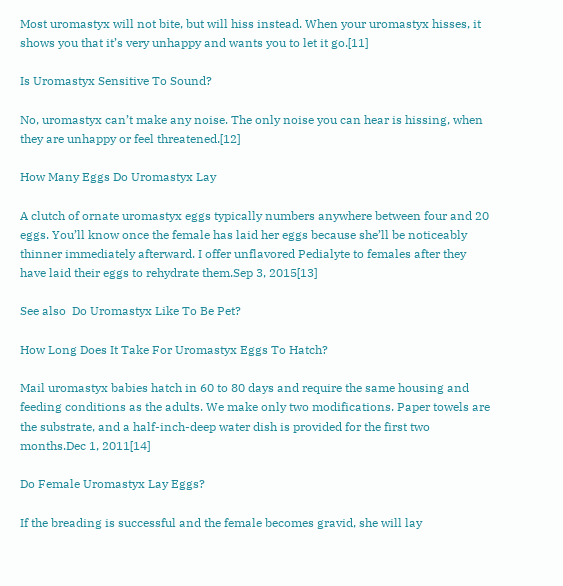Most uromastyx will not bite, but will hiss instead. When your uromastyx hisses, it shows you that it’s very unhappy and wants you to let it go.[11]

Is Uromastyx Sensitive To Sound?

No, uromastyx can’t make any noise. The only noise you can hear is hissing, when they are unhappy or feel threatened.[12]

How Many Eggs Do Uromastyx Lay

A clutch of ornate uromastyx eggs typically numbers anywhere between four and 20 eggs. You’ll know once the female has laid her eggs because she’ll be noticeably thinner immediately afterward. I offer unflavored Pedialyte to females after they have laid their eggs to rehydrate them.Sep 3, 2015[13]

See also  Do Uromastyx Like To Be Pet?

How Long Does It Take For Uromastyx Eggs To Hatch?

Mail uromastyx babies hatch in 60 to 80 days and require the same housing and feeding conditions as the adults. We make only two modifications. Paper towels are the substrate, and a half-inch-deep water dish is provided for the first two months.Dec 1, 2011[14]

Do Female Uromastyx Lay Eggs?

If the breading is successful and the female becomes gravid, she will lay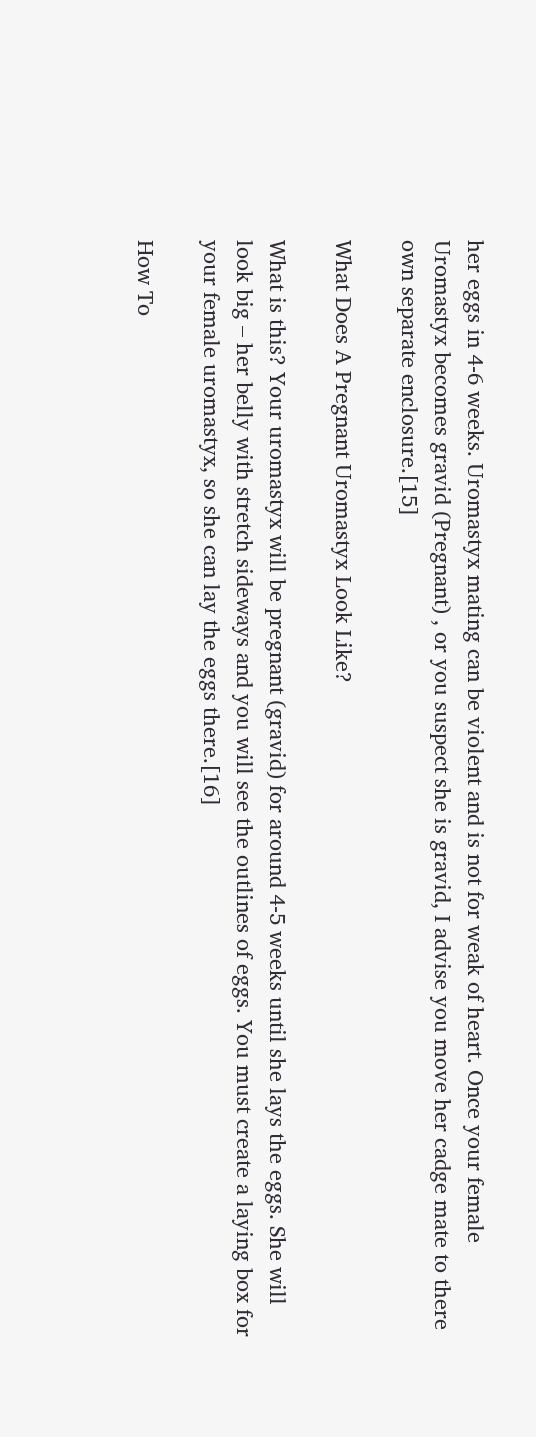her eggs in 4-6 weeks. Uromastyx mating can be violent and is not for weak of heart. Once your female Uromastyx becomes gravid (Pregnant) , or you suspect she is gravid, I advise you move her cadge mate to there own separate enclosure.[15]

What Does A Pregnant Uromastyx Look Like?

What is this? Your uromastyx will be pregnant (gravid) for around 4-5 weeks until she lays the eggs. She will look big – her belly with stretch sideways and you will see the outlines of eggs. You must create a laying box for your female uromastyx, so she can lay the eggs there.[16]

How To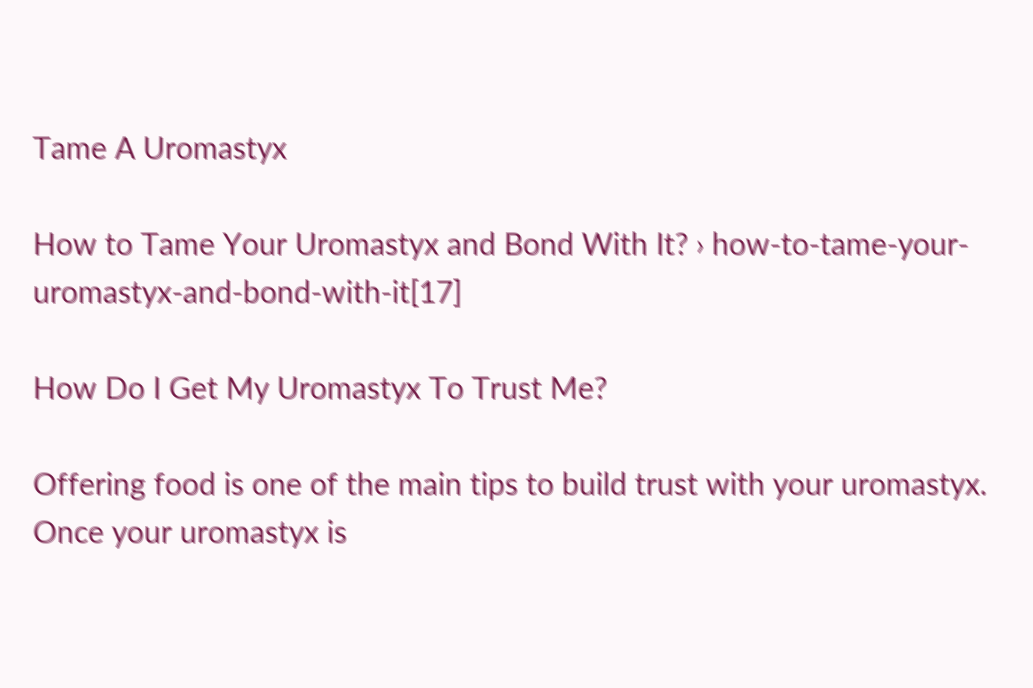Tame A Uromastyx

How to Tame Your Uromastyx and Bond With It? › how-to-tame-your-uromastyx-and-bond-with-it[17]

How Do I Get My Uromastyx To Trust Me?

Offering food is one of the main tips to build trust with your uromastyx. Once your uromastyx is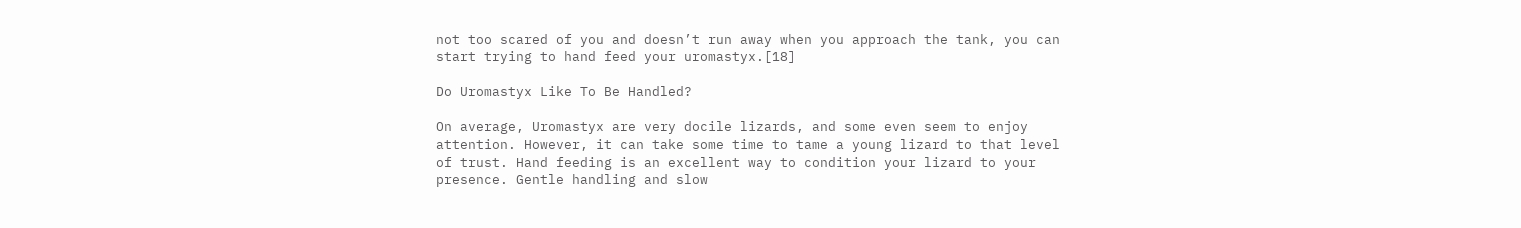not too scared of you and doesn’t run away when you approach the tank, you can start trying to hand feed your uromastyx.[18]

Do Uromastyx Like To Be Handled?

On average, Uromastyx are very docile lizards, and some even seem to enjoy attention. However, it can take some time to tame a young lizard to that level of trust. Hand feeding is an excellent way to condition your lizard to your presence. Gentle handling and slow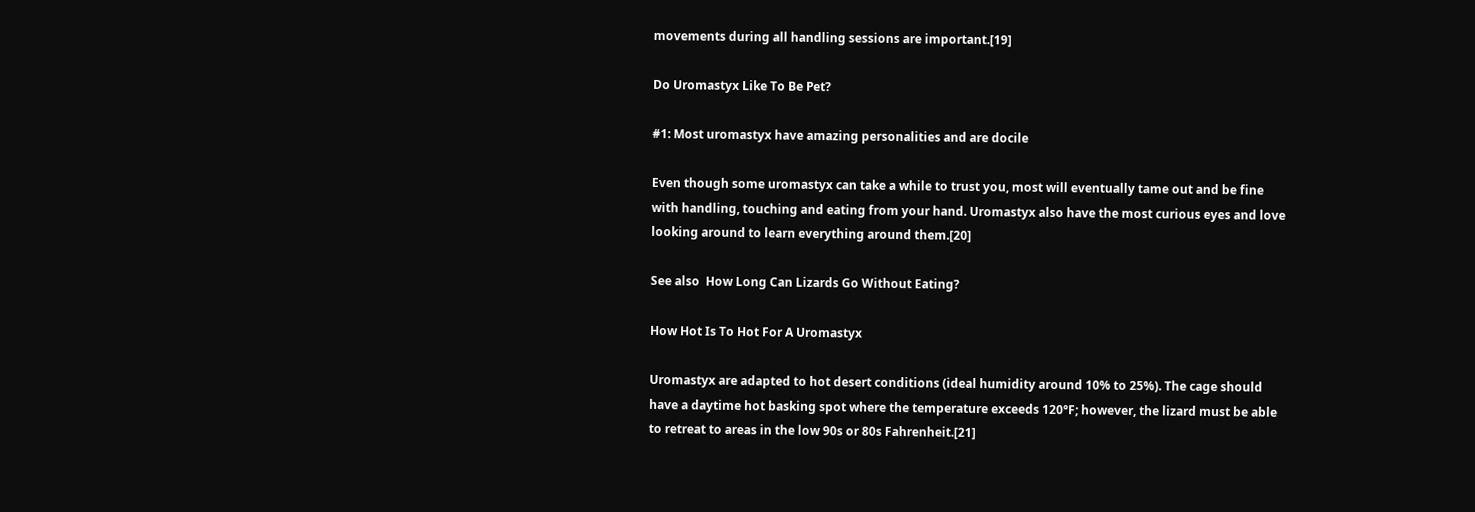movements during all handling sessions are important.[19]

Do Uromastyx Like To Be Pet?

#1: Most uromastyx have amazing personalities and are docile

Even though some uromastyx can take a while to trust you, most will eventually tame out and be fine with handling, touching and eating from your hand. Uromastyx also have the most curious eyes and love looking around to learn everything around them.[20]

See also  How Long Can Lizards Go Without Eating?

How Hot Is To Hot For A Uromastyx

Uromastyx are adapted to hot desert conditions (ideal humidity around 10% to 25%). The cage should have a daytime hot basking spot where the temperature exceeds 120°F; however, the lizard must be able to retreat to areas in the low 90s or 80s Fahrenheit.[21]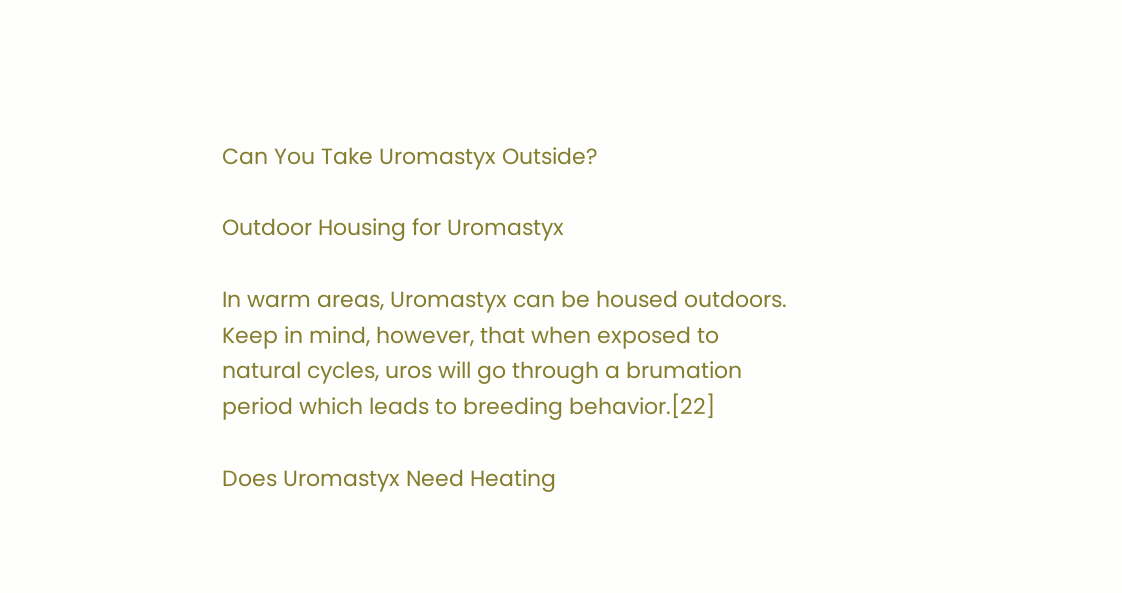Can You Take Uromastyx Outside?

Outdoor Housing for Uromastyx

In warm areas, Uromastyx can be housed outdoors. Keep in mind, however, that when exposed to natural cycles, uros will go through a brumation period which leads to breeding behavior.[22]

Does Uromastyx Need Heating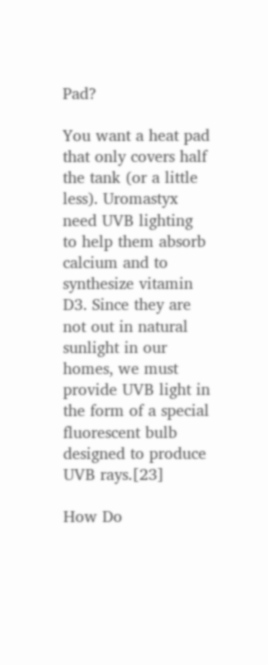Pad?

You want a heat pad that only covers half the tank (or a little less). Uromastyx need UVB lighting to help them absorb calcium and to synthesize vitamin D3. Since they are not out in natural sunlight in our homes, we must provide UVB light in the form of a special fluorescent bulb designed to produce UVB rays.[23]

How Do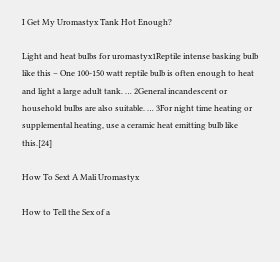I Get My Uromastyx Tank Hot Enough?

Light and heat bulbs for uromastyx1Reptile intense basking bulb like this – One 100-150 watt reptile bulb is often enough to heat and light a large adult tank. … 2General incandescent or household bulbs are also suitable. … 3For night time heating or supplemental heating, use a ceramic heat emitting bulb like this.[24]

How To Sext A Mali Uromastyx

How to Tell the Sex of a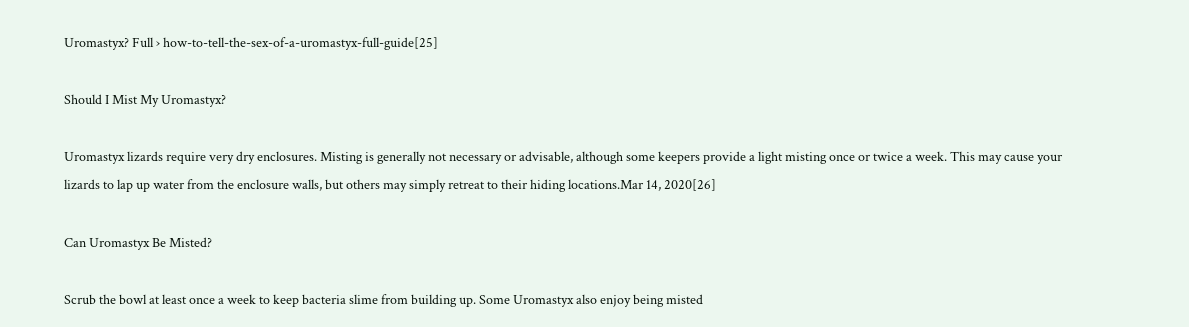Uromastyx? Full › how-to-tell-the-sex-of-a-uromastyx-full-guide[25]

Should I Mist My Uromastyx?

Uromastyx lizards require very dry enclosures. Misting is generally not necessary or advisable, although some keepers provide a light misting once or twice a week. This may cause your lizards to lap up water from the enclosure walls, but others may simply retreat to their hiding locations.Mar 14, 2020[26]

Can Uromastyx Be Misted?

Scrub the bowl at least once a week to keep bacteria slime from building up. Some Uromastyx also enjoy being misted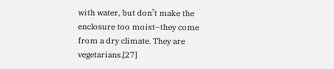with water, but don’t make the enclosure too moist–they come from a dry climate. They are vegetarians.[27]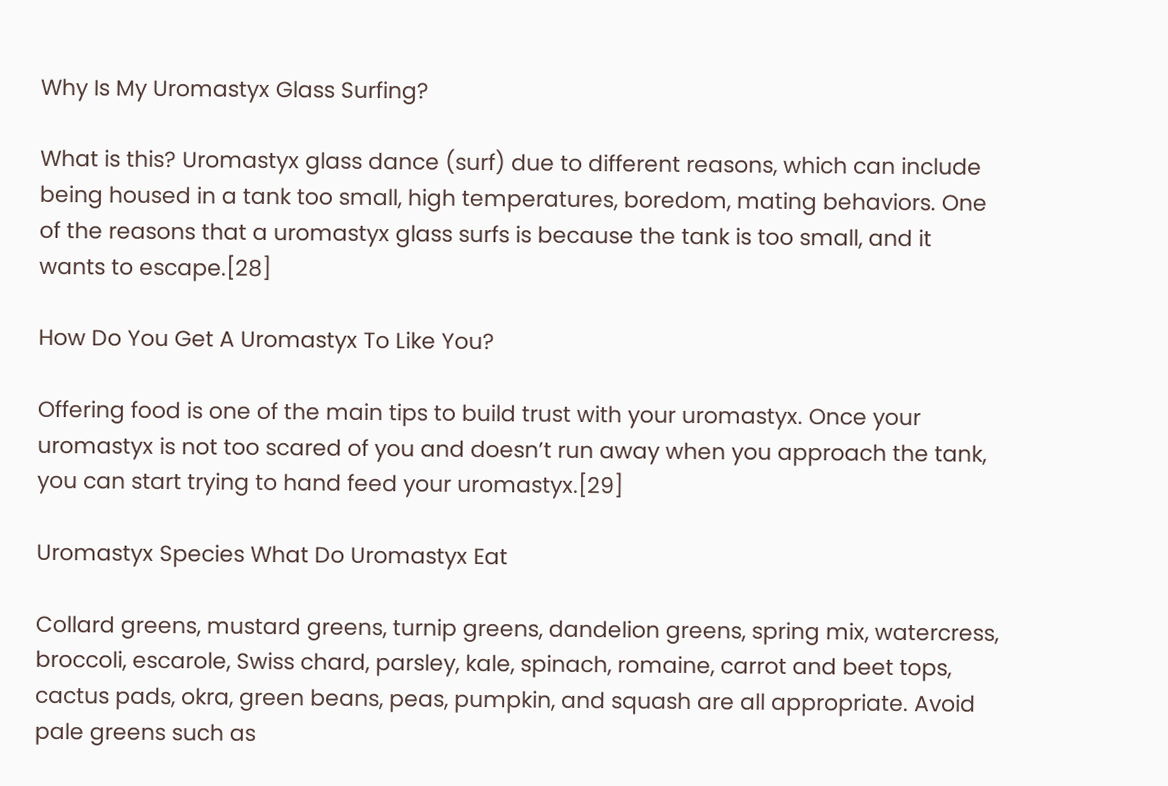Why Is My Uromastyx Glass Surfing?

What is this? Uromastyx glass dance (surf) due to different reasons, which can include being housed in a tank too small, high temperatures, boredom, mating behaviors. One of the reasons that a uromastyx glass surfs is because the tank is too small, and it wants to escape.[28]

How Do You Get A Uromastyx To Like You?

Offering food is one of the main tips to build trust with your uromastyx. Once your uromastyx is not too scared of you and doesn’t run away when you approach the tank, you can start trying to hand feed your uromastyx.[29]

Uromastyx Species What Do Uromastyx Eat

Collard greens, mustard greens, turnip greens, dandelion greens, spring mix, watercress, broccoli, escarole, Swiss chard, parsley, kale, spinach, romaine, carrot and beet tops, cactus pads, okra, green beans, peas, pumpkin, and squash are all appropriate. Avoid pale greens such as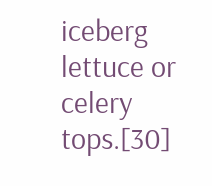iceberg lettuce or celery tops.[30]